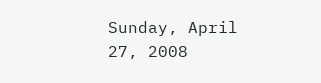Sunday, April 27, 2008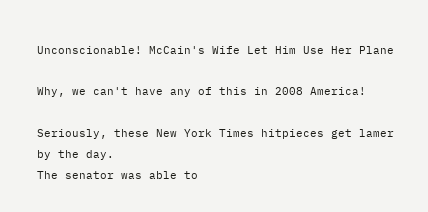Unconscionable! McCain's Wife Let Him Use Her Plane

Why, we can't have any of this in 2008 America!

Seriously, these New York Times hitpieces get lamer by the day.
The senator was able to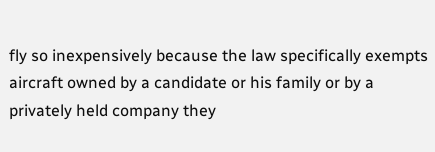fly so inexpensively because the law specifically exempts aircraft owned by a candidate or his family or by a privately held company they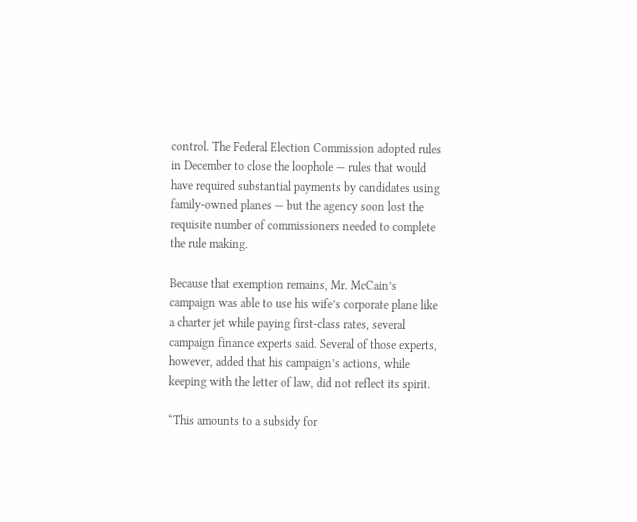control. The Federal Election Commission adopted rules in December to close the loophole — rules that would have required substantial payments by candidates using family-owned planes — but the agency soon lost the requisite number of commissioners needed to complete the rule making.

Because that exemption remains, Mr. McCain’s campaign was able to use his wife’s corporate plane like a charter jet while paying first-class rates, several campaign finance experts said. Several of those experts, however, added that his campaign’s actions, while keeping with the letter of law, did not reflect its spirit.

“This amounts to a subsidy for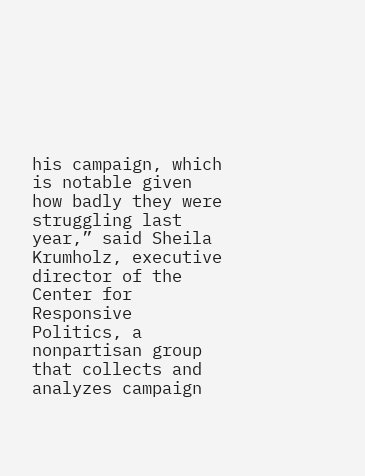his campaign, which is notable given how badly they were struggling last year,” said Sheila Krumholz, executive director of the Center for Responsive Politics, a nonpartisan group that collects and analyzes campaign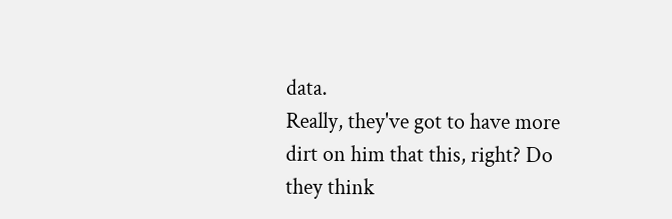data.
Really, they've got to have more dirt on him that this, right? Do they think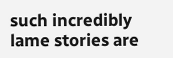such incredibly lame stories are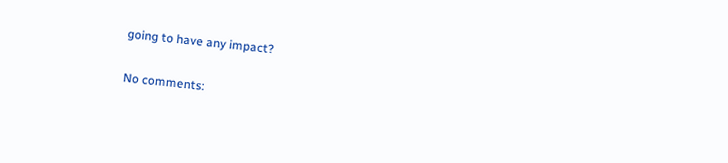going to have any impact?

No comments: